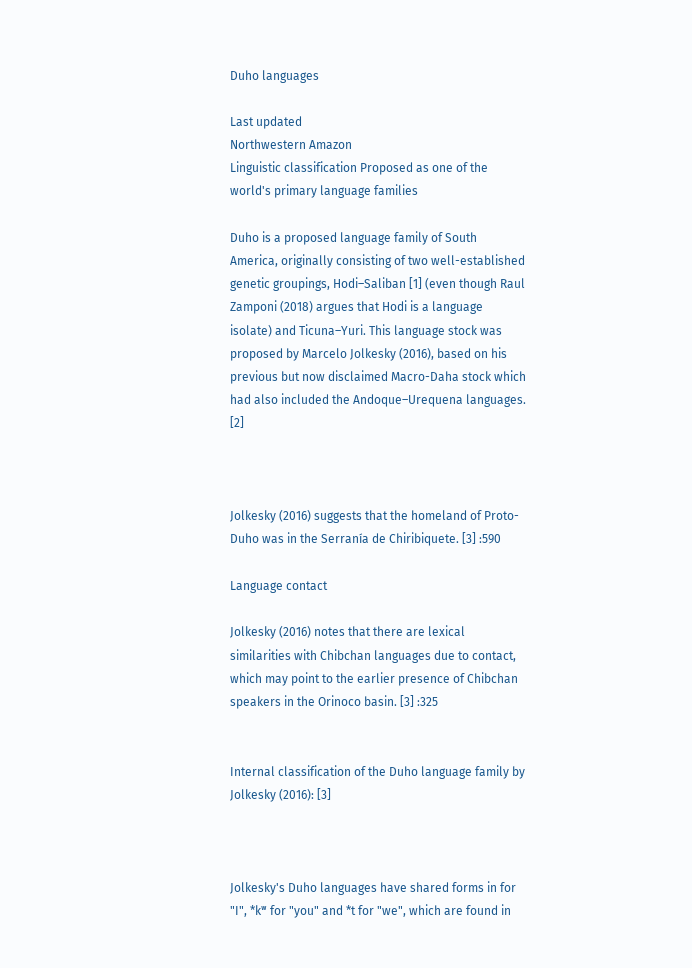Duho languages

Last updated
Northwestern Amazon
Linguistic classification Proposed as one of the world's primary language families

Duho is a proposed language family of South America, originally consisting of two well-established genetic groupings, Hodi–Saliban [1] (even though Raul Zamponi (2018) argues that Hodi is a language isolate) and Ticuna–Yuri. This language stock was proposed by Marcelo Jolkesky (2016), based on his previous but now disclaimed Macro-Daha stock which had also included the Andoque–Urequena languages. [2]



Jolkesky (2016) suggests that the homeland of Proto-Duho was in the Serranía de Chiribiquete. [3] :590

Language contact

Jolkesky (2016) notes that there are lexical similarities with Chibchan languages due to contact, which may point to the earlier presence of Chibchan speakers in the Orinoco basin. [3] :325


Internal classification of the Duho language family by Jolkesky (2016): [3]



Jolkesky's Duho languages have shared forms in for "I", *kʷ for "you" and *t for "we", which are found in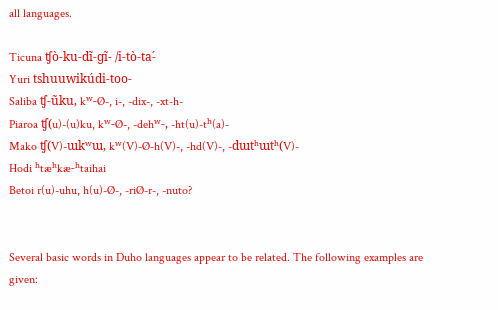all languages.

Ticuna ʧò-ku-dĩ-ɡĩ- /i-tò-ta-́
Yuri tshuuwikúdi-too-
Saliba ʧ-ũku, kʷ-Ø-, i-, -dix-, -xt-h-
Piaroa ʧ(u)-(u)ku, kʷ-Ø-, -dehʷ-, -ht(u)-tʰ(a)-
Mako ʧ(V)-ɯkʷɯ, kʷ(V)-Ø-h(V)-, -hd(V)-, -dɯtʰɯtʰ(V)-
Hodi ʰtæʰkæ-ʰtaihai
Betoi r(u)-uhu, h(u)-Ø-, -riØ-r-, -nuto?


Several basic words in Duho languages appear to be related. The following examples are given: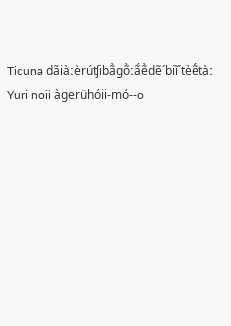Ticuna dãiàːèrúʧibã̀ɡõ̀ːã́ẽ̀dẽ´biĩ´tèẽ́tàː
Yuri noii àgerühóii-mó--o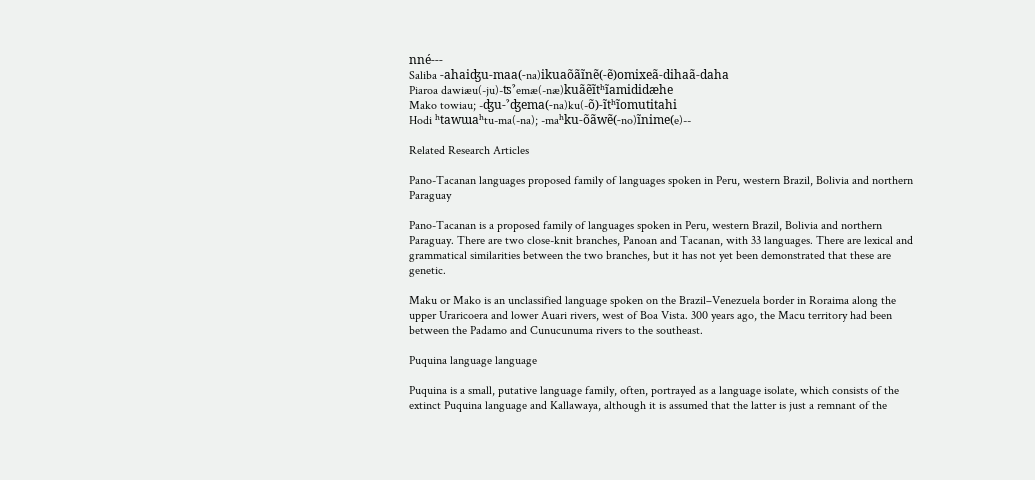nné---
Saliba -ahaiʤu-maa(-na)ikuaõãĩnẽ(-ẽ)omixeã-dihaã-daha
Piaroa dawiæu(-ju)-ʦˀemæ(-næ)kuãẽĩtʰĩamididæhe
Mako towiau; -ʤu-ˀʤema(-na)ku(-õ)-ĩtʰĩomutitahi
Hodi ʰtawɯaʰtu-ma(-na); -maʰku-õãwẽ(-no)ĩnime(e)--

Related Research Articles

Pano-Tacanan languages proposed family of languages spoken in Peru, western Brazil, Bolivia and northern Paraguay

Pano-Tacanan is a proposed family of languages spoken in Peru, western Brazil, Bolivia and northern Paraguay. There are two close-knit branches, Panoan and Tacanan, with 33 languages. There are lexical and grammatical similarities between the two branches, but it has not yet been demonstrated that these are genetic.

Maku or Mako is an unclassified language spoken on the Brazil–Venezuela border in Roraima along the upper Uraricoera and lower Auari rivers, west of Boa Vista. 300 years ago, the Macu territory had been between the Padamo and Cunucunuma rivers to the southeast.

Puquina language language

Puquina is a small, putative language family, often, portrayed as a language isolate, which consists of the extinct Puquina language and Kallawaya, although it is assumed that the latter is just a remnant of the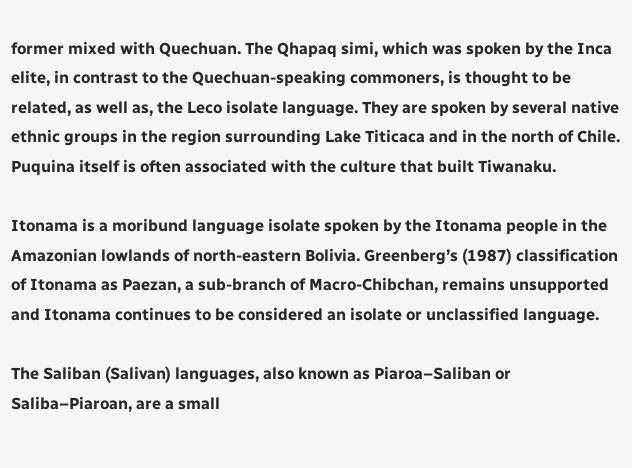former mixed with Quechuan. The Qhapaq simi, which was spoken by the Inca elite, in contrast to the Quechuan-speaking commoners, is thought to be related, as well as, the Leco isolate language. They are spoken by several native ethnic groups in the region surrounding Lake Titicaca and in the north of Chile. Puquina itself is often associated with the culture that built Tiwanaku.

Itonama is a moribund language isolate spoken by the Itonama people in the Amazonian lowlands of north-eastern Bolivia. Greenberg’s (1987) classification of Itonama as Paezan, a sub-branch of Macro-Chibchan, remains unsupported and Itonama continues to be considered an isolate or unclassified language.

The Saliban (Salivan) languages, also known as Piaroa–Saliban or Saliba–Piaroan, are a small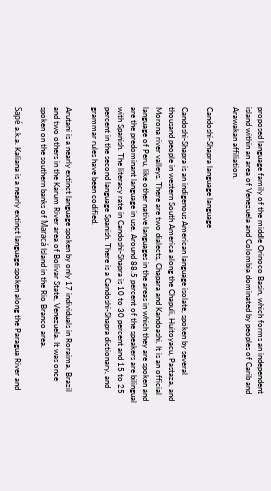proposed language family of the middle Orinoco Basin, which forms an independent island within an area of Venezuela and Colombia dominated by peoples of Carib and Arawakan affiliation.

Candoshi-Shapra language language

Candoshi-Shapra is an indigenous American language isolate, spoken by several thousand people in western South America along the Chapuli, Huitoyacu, Pastaza, and Morona river valleys. There are two dialects, Chapara and Kandoashi. It is an official language of Peru, like other native languages in the areas in which they are spoken and are the predominant language in use. Around 88.5 percent of the speakers are bilingual with Spanish. The literacy rate in Candoshi-Shapra is 10 to 30 percent and 15 to 25 percent in the second language Spanish. There is a Candoshi-Shapra dictionary, and grammar rules have been codified.

Arutani is a nearly extinct language spoken by only 17 individuals in Roraima, Brazil and two others in the Karum River area of Bolivar State, Venezuela. It was once spoken on the southern banks of Maracá Island in the Rio Branco area.

Sapé a.k.a. Kaliana is a nearly extinct language spoken along the Paragua River and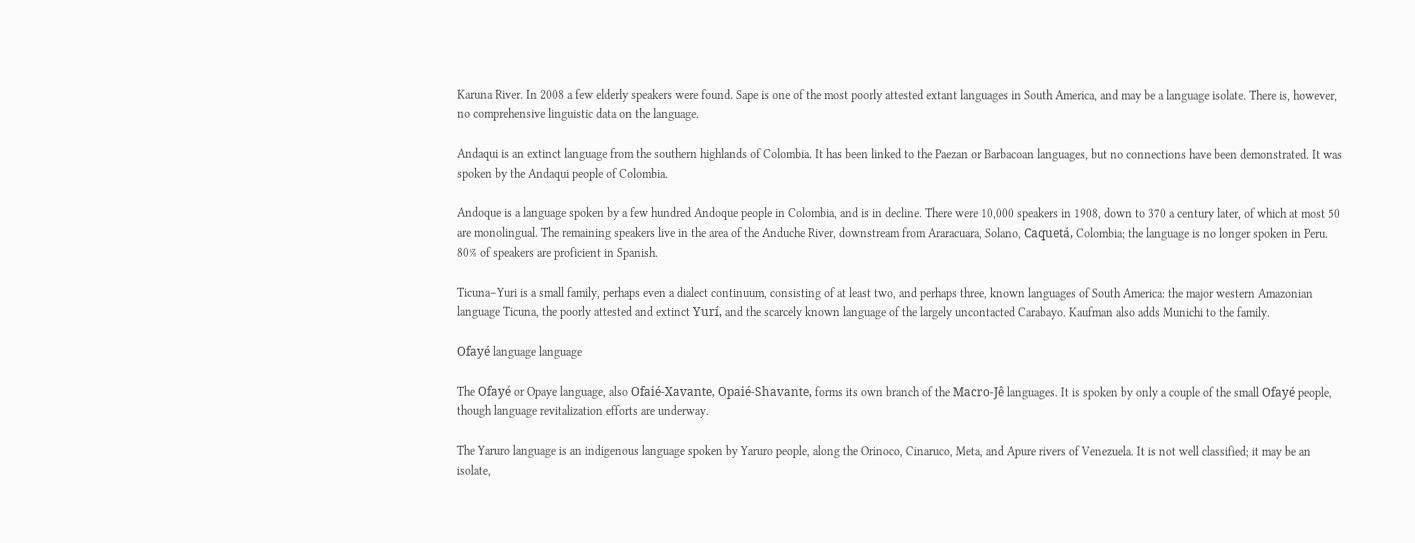Karuna River. In 2008 a few elderly speakers were found. Sape is one of the most poorly attested extant languages in South America, and may be a language isolate. There is, however, no comprehensive linguistic data on the language.

Andaqui is an extinct language from the southern highlands of Colombia. It has been linked to the Paezan or Barbacoan languages, but no connections have been demonstrated. It was spoken by the Andaqui people of Colombia.

Andoque is a language spoken by a few hundred Andoque people in Colombia, and is in decline. There were 10,000 speakers in 1908, down to 370 a century later, of which at most 50 are monolingual. The remaining speakers live in the area of the Anduche River, downstream from Araracuara, Solano, Caquetá, Colombia; the language is no longer spoken in Peru. 80% of speakers are proficient in Spanish.

Ticuna–Yuri is a small family, perhaps even a dialect continuum, consisting of at least two, and perhaps three, known languages of South America: the major western Amazonian language Ticuna, the poorly attested and extinct Yurí, and the scarcely known language of the largely uncontacted Carabayo. Kaufman also adds Munichi to the family.

Ofayé language language

The Ofayé or Opaye language, also Ofaié-Xavante, Opaié-Shavante, forms its own branch of the Macro-Jê languages. It is spoken by only a couple of the small Ofayé people, though language revitalization efforts are underway.

The Yaruro language is an indigenous language spoken by Yaruro people, along the Orinoco, Cinaruco, Meta, and Apure rivers of Venezuela. It is not well classified; it may be an isolate,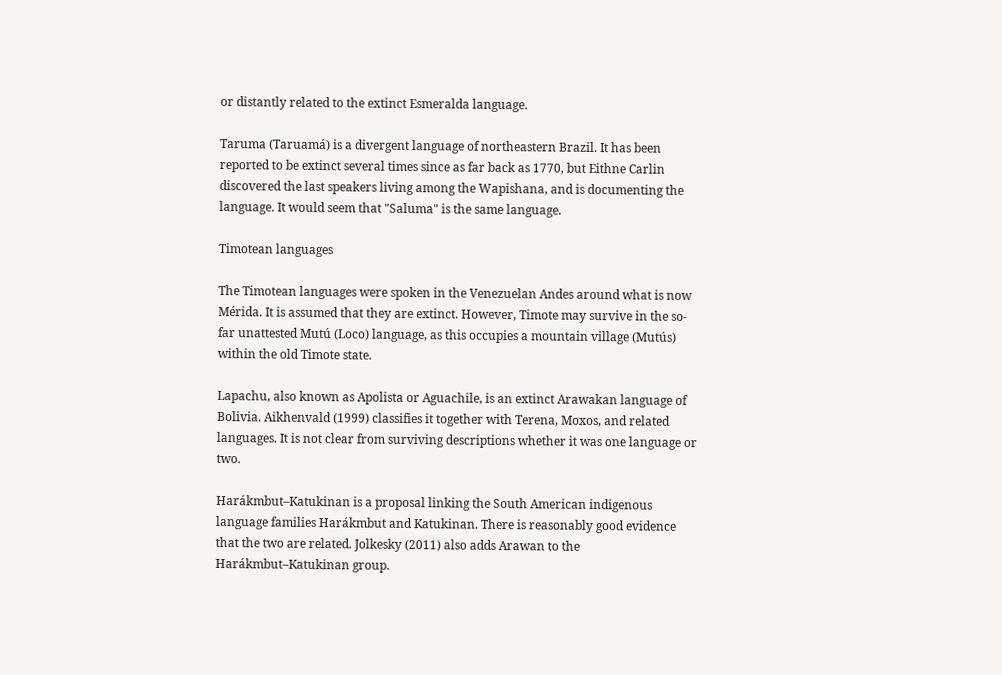or distantly related to the extinct Esmeralda language.

Taruma (Taruamá) is a divergent language of northeastern Brazil. It has been reported to be extinct several times since as far back as 1770, but Eithne Carlin discovered the last speakers living among the Wapishana, and is documenting the language. It would seem that "Saluma" is the same language.

Timotean languages

The Timotean languages were spoken in the Venezuelan Andes around what is now Mérida. It is assumed that they are extinct. However, Timote may survive in the so-far unattested Mutú (Loco) language, as this occupies a mountain village (Mutús) within the old Timote state.

Lapachu, also known as Apolista or Aguachile, is an extinct Arawakan language of Bolivia. Aikhenvald (1999) classifies it together with Terena, Moxos, and related languages. It is not clear from surviving descriptions whether it was one language or two.

Harákmbut–Katukinan is a proposal linking the South American indigenous language families Harákmbut and Katukinan. There is reasonably good evidence that the two are related. Jolkesky (2011) also adds Arawan to the Harákmbut–Katukinan group.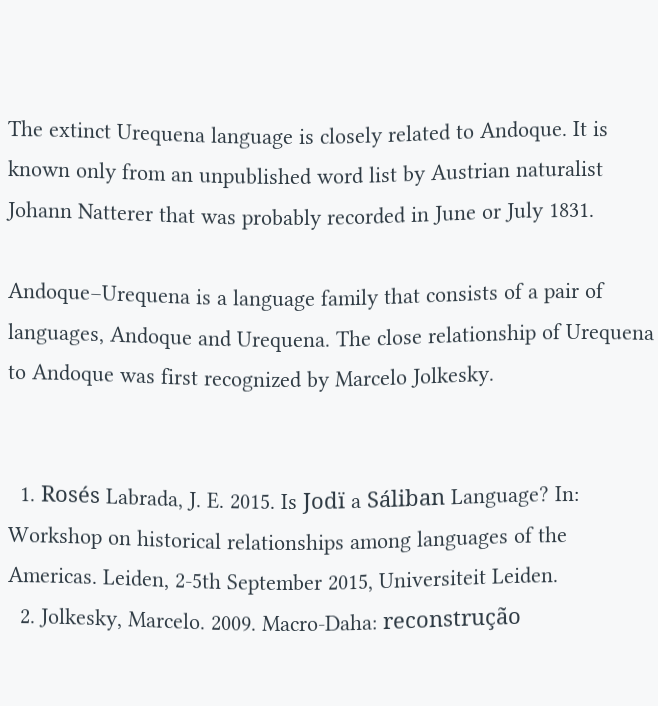The extinct Urequena language is closely related to Andoque. It is known only from an unpublished word list by Austrian naturalist Johann Natterer that was probably recorded in June or July 1831.

Andoque–Urequena is a language family that consists of a pair of languages, Andoque and Urequena. The close relationship of Urequena to Andoque was first recognized by Marcelo Jolkesky.


  1. Rosés Labrada, J. E. 2015. Is Jodï a Sáliban Language? In: Workshop on historical relationships among languages of the Americas. Leiden, 2-5th September 2015, Universiteit Leiden.
  2. Jolkesky, Marcelo. 2009. Macro-Daha: reconstrução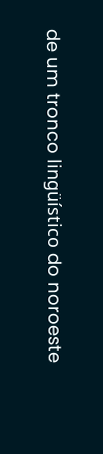de um tronco lingüístico do noroeste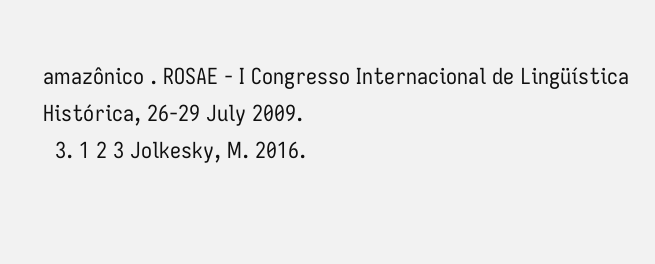amazônico . ROSAE - I Congresso Internacional de Lingüística Histórica, 26-29 July 2009.
  3. 1 2 3 Jolkesky, M. 2016.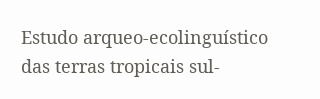Estudo arqueo-ecolinguístico das terras tropicais sul-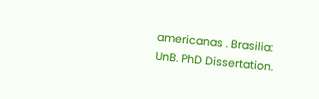americanas . Brasilia: UnB. PhD Dissertation.